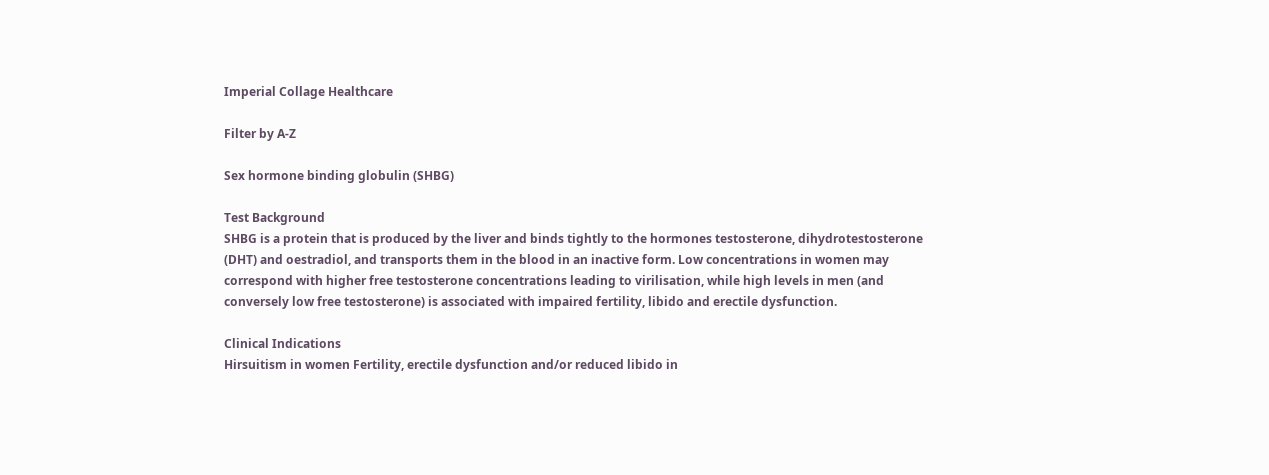Imperial Collage Healthcare

Filter by A-Z

Sex hormone binding globulin (SHBG)

Test Background
SHBG is a protein that is produced by the liver and binds tightly to the hormones testosterone, dihydrotestosterone (DHT) and oestradiol, and transports them in the blood in an inactive form. Low concentrations in women may correspond with higher free testosterone concentrations leading to virilisation, while high levels in men (and conversely low free testosterone) is associated with impaired fertility, libido and erectile dysfunction.

Clinical Indications
Hirsuitism in women Fertility, erectile dysfunction and/or reduced libido in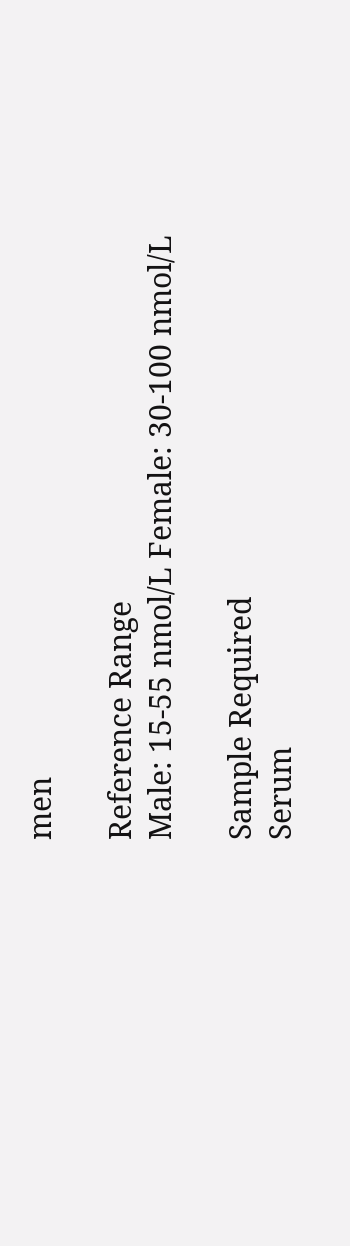men

Reference Range
Male: 15-55 nmol/L Female: 30-100 nmol/L

Sample Required
Serum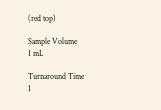(red top)

Sample Volume
1 mL

Turnaround Time
1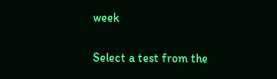week

Select a test from the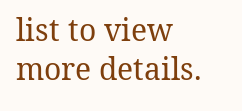list to view more details.